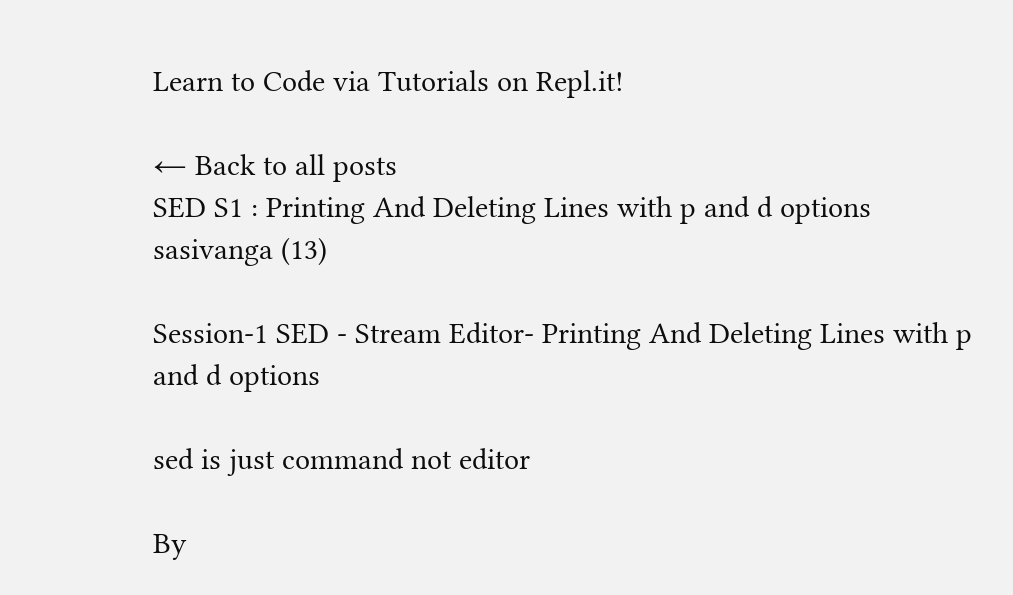Learn to Code via Tutorials on Repl.it!

← Back to all posts
SED S1 : Printing And Deleting Lines with p and d options
sasivanga (13)

Session-1 SED - Stream Editor- Printing And Deleting Lines with p and d options

sed is just command not editor

By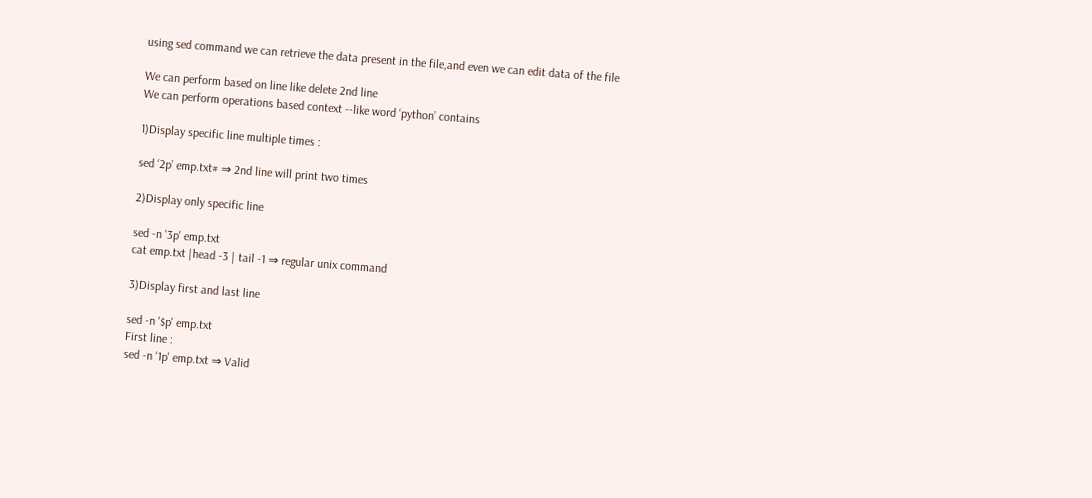using sed command we can retrieve the data present in the file,and even we can edit data of the file

We can perform based on line like delete 2nd line
We can perform operations based context --like word ‘python’ contains

1)Display specific line multiple times :

sed ‘2p’ emp.txt# ⇒ 2nd line will print two times

2)Display only specific line

sed -n '3p' emp.txt
cat emp.txt |head -3 | tail -1 ⇒ regular unix command

3)Display first and last line

sed -n '$p' emp.txt
First line :
sed -n '1p' emp.txt ⇒ Valid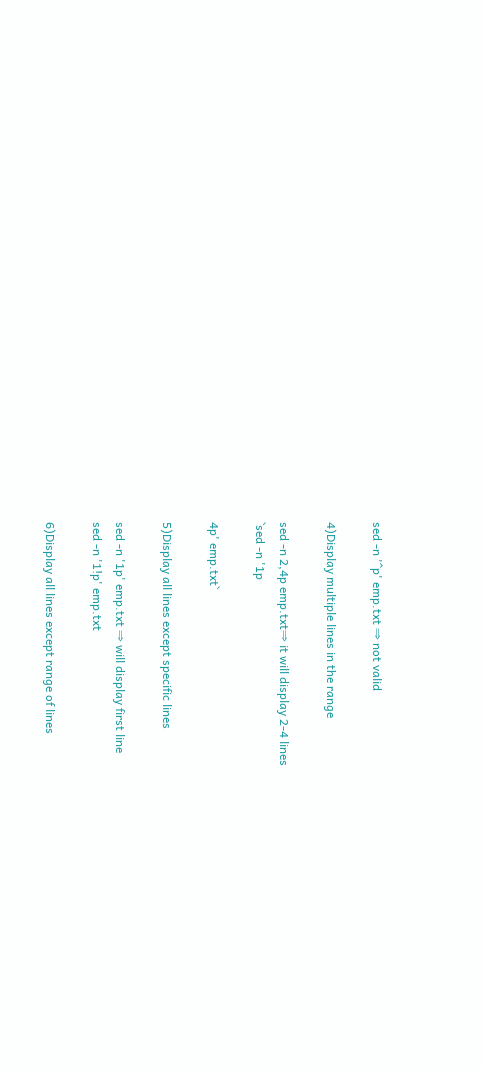sed -n '^p' emp.txt ⇒ not valid

4)Display multiple lines in the range

sed -n 2,4p emp.txt⇒ it will display 2-4 lines
`sed -n '1p

4p' emp.txt`

5)Display all lines except specific lines

sed -n '1p' emp.txt ⇒ will display first line
sed -n '1!p' emp.txt

6)Display all lines except range of lines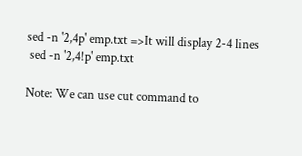sed -n '2,4p' emp.txt =>It will display 2-4 lines
 sed -n '2,4!p' emp.txt

Note: We can use cut command to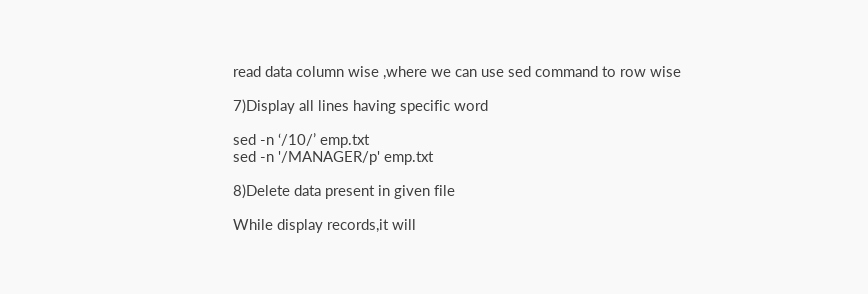read data column wise ,where we can use sed command to row wise

7)Display all lines having specific word

sed -n ‘/10/’ emp.txt
sed -n '/MANAGER/p' emp.txt

8)Delete data present in given file

While display records,it will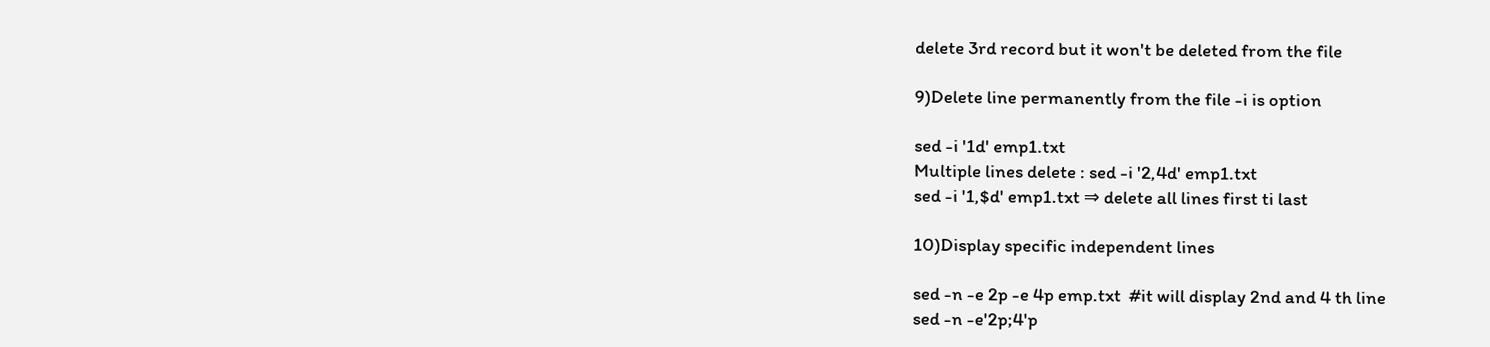delete 3rd record but it won't be deleted from the file

9)Delete line permanently from the file -i is option

sed -i '1d' emp1.txt
Multiple lines delete : sed -i '2,4d' emp1.txt
sed -i '1,$d' emp1.txt ⇒ delete all lines first ti last

10)Display specific independent lines

sed -n -e 2p -e 4p emp.txt  #it will display 2nd and 4 th line
sed -n -e'2p;4'p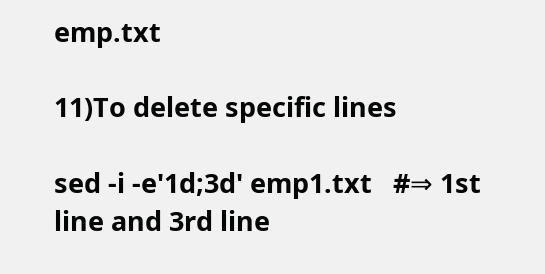emp.txt

11)To delete specific lines

sed -i -e'1d;3d' emp1.txt   #⇒ 1st line and 3rd line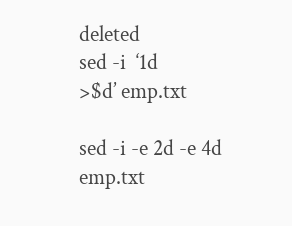deleted
sed -i  ‘1d
>$d’ emp.txt

sed -i -e 2d -e 4d emp.txt